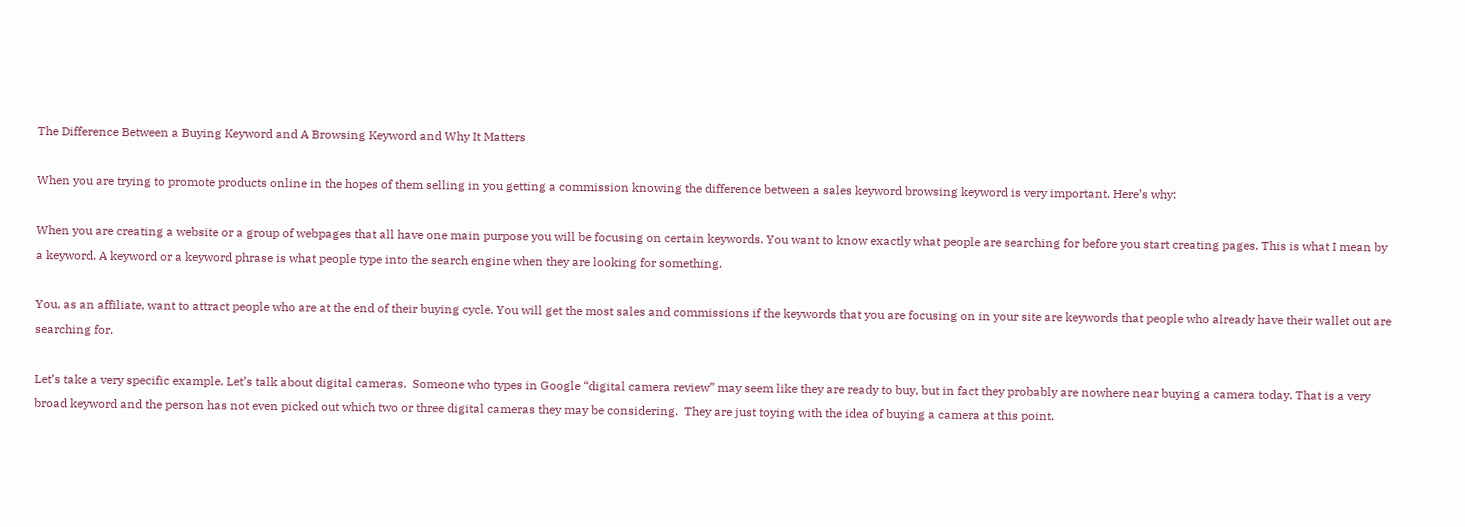The Difference Between a Buying Keyword and A Browsing Keyword and Why It Matters

When you are trying to promote products online in the hopes of them selling in you getting a commission knowing the difference between a sales keyword browsing keyword is very important. Here’s why:

When you are creating a website or a group of webpages that all have one main purpose you will be focusing on certain keywords. You want to know exactly what people are searching for before you start creating pages. This is what I mean by a keyword. A keyword or a keyword phrase is what people type into the search engine when they are looking for something.

You, as an affiliate, want to attract people who are at the end of their buying cycle. You will get the most sales and commissions if the keywords that you are focusing on in your site are keywords that people who already have their wallet out are searching for.

Let’s take a very specific example. Let’s talk about digital cameras.  Someone who types in Google “digital camera review” may seem like they are ready to buy, but in fact they probably are nowhere near buying a camera today. That is a very broad keyword and the person has not even picked out which two or three digital cameras they may be considering.  They are just toying with the idea of buying a camera at this point.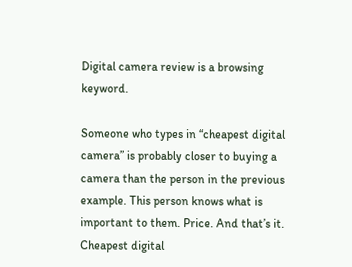Digital camera review is a browsing keyword.

Someone who types in “cheapest digital camera” is probably closer to buying a camera than the person in the previous example. This person knows what is important to them. Price. And that’s it. Cheapest digital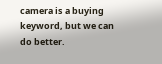camera is a buying keyword, but we can do better.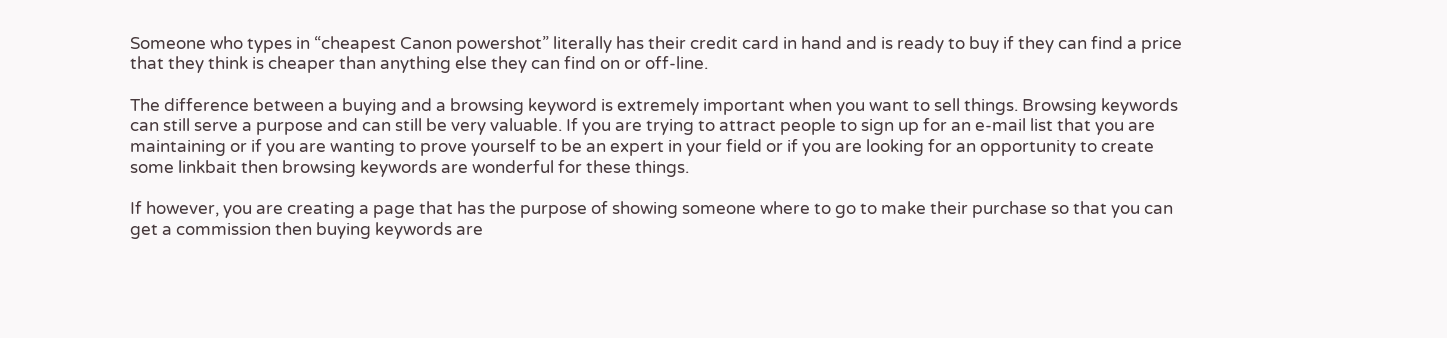Someone who types in “cheapest Canon powershot” literally has their credit card in hand and is ready to buy if they can find a price that they think is cheaper than anything else they can find on or off-line.

The difference between a buying and a browsing keyword is extremely important when you want to sell things. Browsing keywords can still serve a purpose and can still be very valuable. If you are trying to attract people to sign up for an e-mail list that you are maintaining or if you are wanting to prove yourself to be an expert in your field or if you are looking for an opportunity to create some linkbait then browsing keywords are wonderful for these things.

If however, you are creating a page that has the purpose of showing someone where to go to make their purchase so that you can get a commission then buying keywords are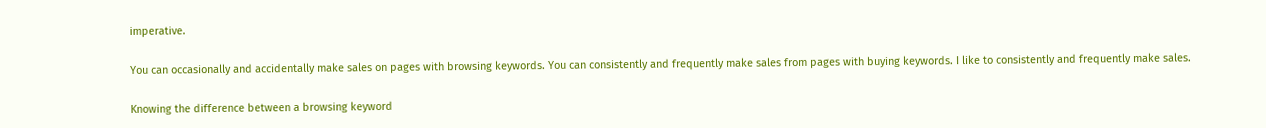imperative.

You can occasionally and accidentally make sales on pages with browsing keywords. You can consistently and frequently make sales from pages with buying keywords. I like to consistently and frequently make sales.

Knowing the difference between a browsing keyword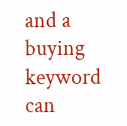and a buying keyword can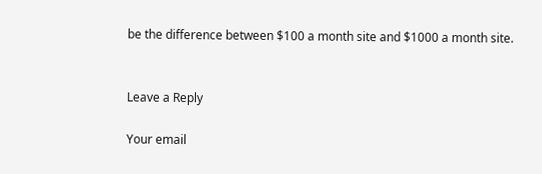be the difference between $100 a month site and $1000 a month site.


Leave a Reply

Your email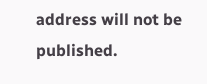address will not be published.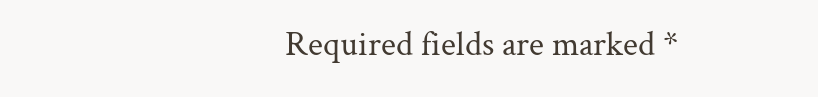Required fields are marked *